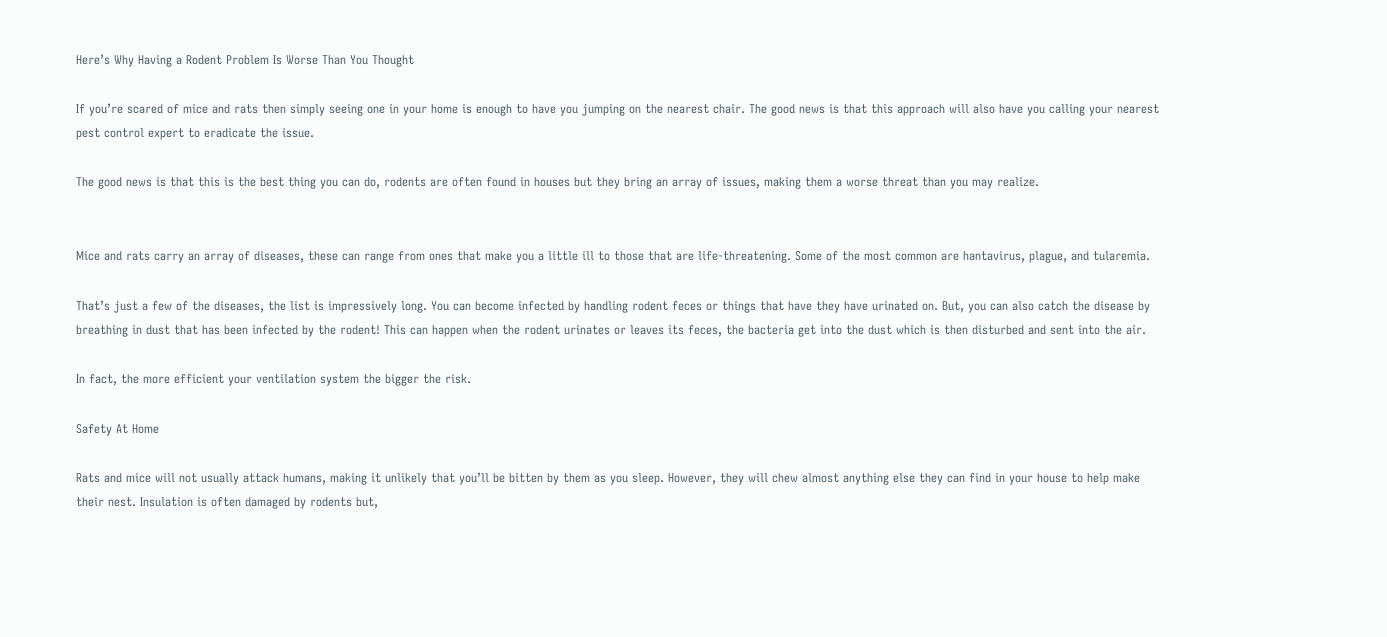Here’s Why Having a Rodent Problem Is Worse Than You Thought

If you’re scared of mice and rats then simply seeing one in your home is enough to have you jumping on the nearest chair. The good news is that this approach will also have you calling your nearest pest control expert to eradicate the issue.

The good news is that this is the best thing you can do, rodents are often found in houses but they bring an array of issues, making them a worse threat than you may realize.


Mice and rats carry an array of diseases, these can range from ones that make you a little ill to those that are life-threatening. Some of the most common are hantavirus, plague, and tularemia.

That’s just a few of the diseases, the list is impressively long. You can become infected by handling rodent feces or things that have they have urinated on. But, you can also catch the disease by breathing in dust that has been infected by the rodent! This can happen when the rodent urinates or leaves its feces, the bacteria get into the dust which is then disturbed and sent into the air.

In fact, the more efficient your ventilation system the bigger the risk.

Safety At Home

Rats and mice will not usually attack humans, making it unlikely that you’ll be bitten by them as you sleep. However, they will chew almost anything else they can find in your house to help make their nest. Insulation is often damaged by rodents but,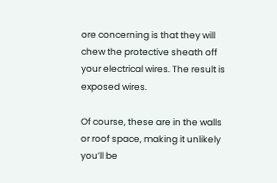ore concerning is that they will chew the protective sheath off your electrical wires. The result is exposed wires.

Of course, these are in the walls or roof space, making it unlikely you’ll be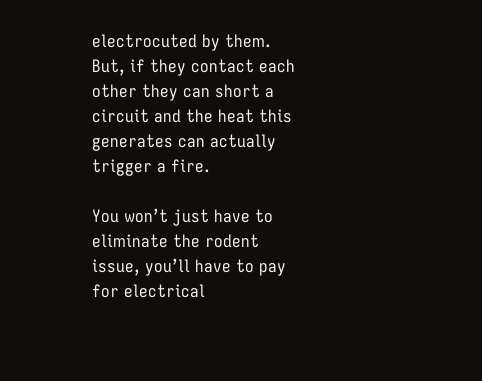electrocuted by them. But, if they contact each other they can short a circuit and the heat this generates can actually trigger a fire.

You won’t just have to eliminate the rodent issue, you’ll have to pay for electrical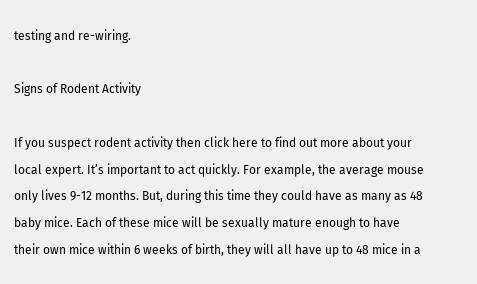testing and re-wiring.

Signs of Rodent Activity

If you suspect rodent activity then click here to find out more about your local expert. It’s important to act quickly. For example, the average mouse only lives 9-12 months. But, during this time they could have as many as 48 baby mice. Each of these mice will be sexually mature enough to have their own mice within 6 weeks of birth, they will all have up to 48 mice in a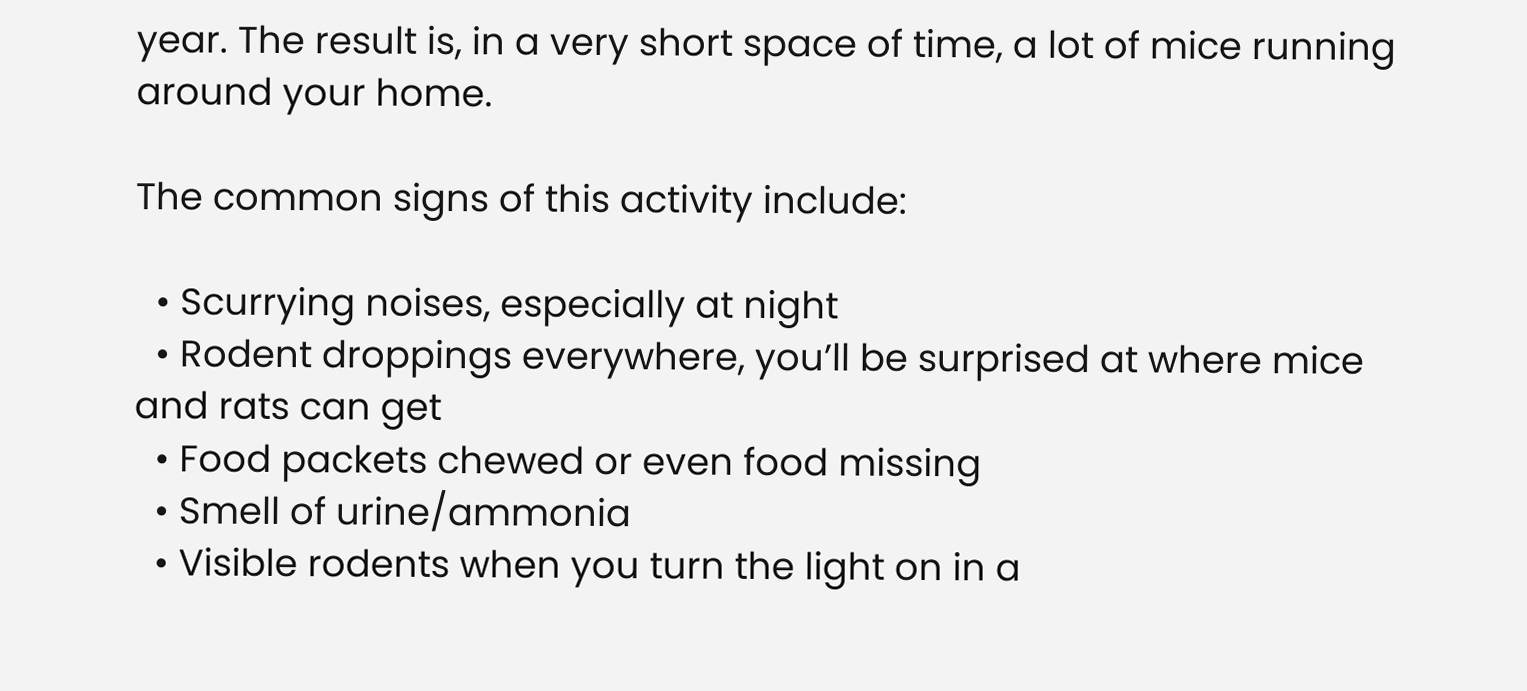year. The result is, in a very short space of time, a lot of mice running around your home.

The common signs of this activity include:

  • Scurrying noises, especially at night
  • Rodent droppings everywhere, you’ll be surprised at where mice and rats can get
  • Food packets chewed or even food missing
  • Smell of urine/ammonia
  • Visible rodents when you turn the light on in a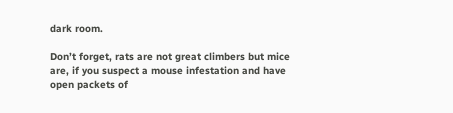dark room.

Don’t forget, rats are not great climbers but mice are, if you suspect a mouse infestation and have open packets of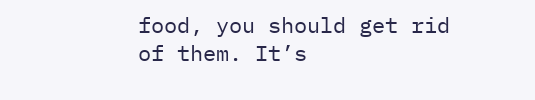food, you should get rid of them. It’s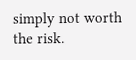simply not worth the risk.